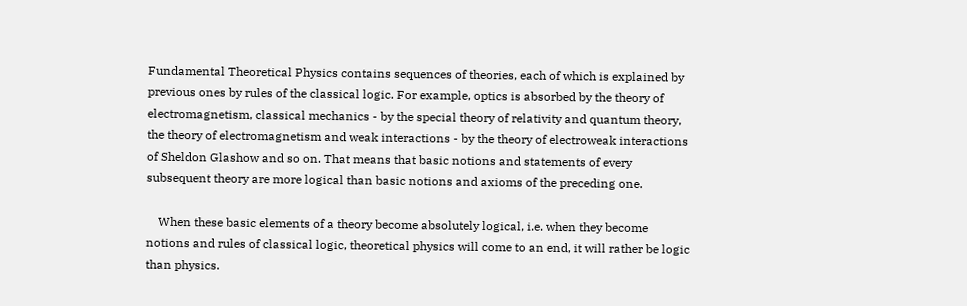Fundamental Theoretical Physics contains sequences of theories, each of which is explained by previous ones by rules of the classical logic. For example, optics is absorbed by the theory of electromagnetism, classical mechanics - by the special theory of relativity and quantum theory, the theory of electromagnetism and weak interactions - by the theory of electroweak interactions of Sheldon Glashow and so on. That means that basic notions and statements of every subsequent theory are more logical than basic notions and axioms of the preceding one.

    When these basic elements of a theory become absolutely logical, i.e. when they become notions and rules of classical logic, theoretical physics will come to an end, it will rather be logic than physics.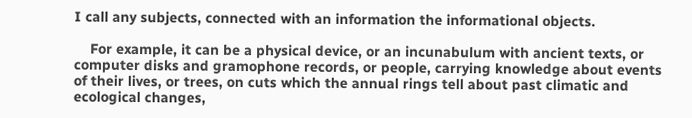I call any subjects, connected with an information the informational objects.

    For example, it can be a physical device, or an incunabulum with ancient texts, or computer disks and gramophone records, or people, carrying knowledge about events of their lives, or trees, on cuts which the annual rings tell about past climatic and ecological changes,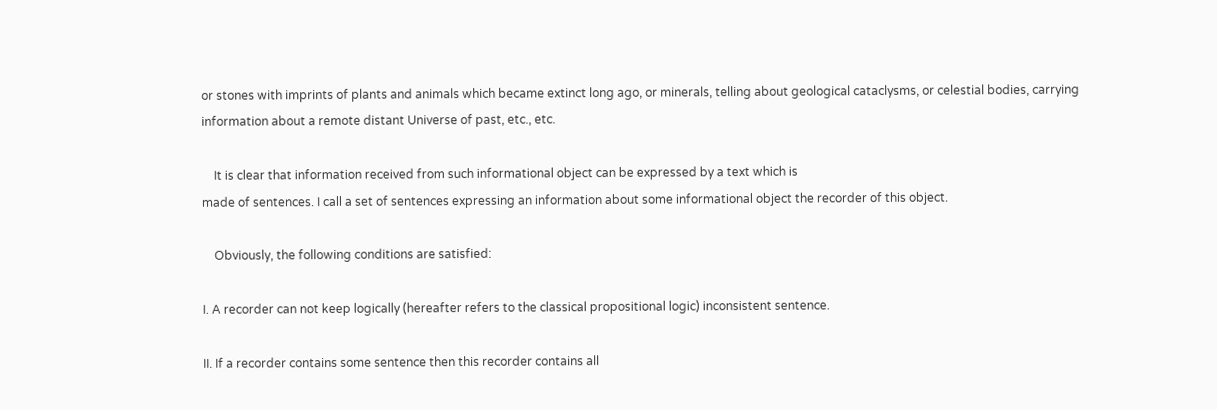or stones with imprints of plants and animals which became extinct long ago, or minerals, telling about geological cataclysms, or celestial bodies, carrying information about a remote distant Universe of past, etc., etc.

    It is clear that information received from such informational object can be expressed by a text which is
made of sentences. I call a set of sentences expressing an information about some informational object the recorder of this object.

    Obviously, the following conditions are satisfied:

I. A recorder can not keep logically (hereafter refers to the classical propositional logic) inconsistent sentence.

II. If a recorder contains some sentence then this recorder contains all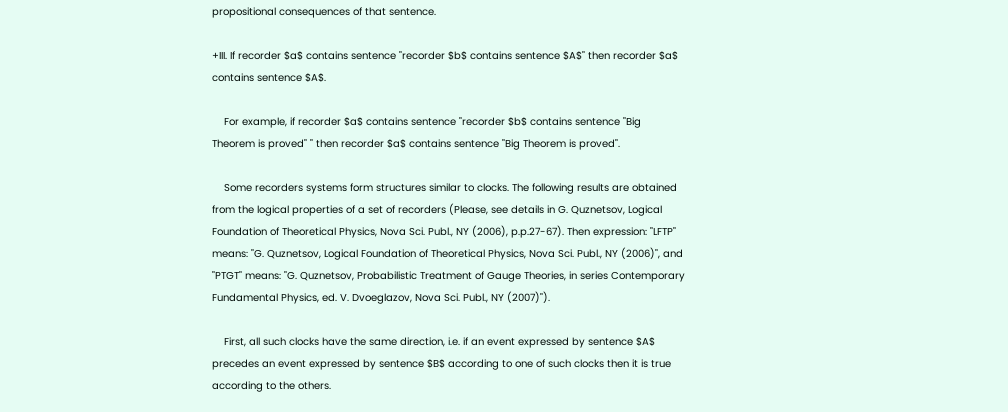propositional consequences of that sentence.

+III. If recorder $a$ contains sentence "recorder $b$ contains sentence $A$" then recorder $a$ contains sentence $A$.

    For example, if recorder $a$ contains sentence "recorder $b$ contains sentence "Big Theorem is proved" " then recorder $a$ contains sentence "Big Theorem is proved".

    Some recorders systems form structures similar to clocks. The following results are obtained from the logical properties of a set of recorders (Please, see details in G. Quznetsov, Logical Foundation of Theoretical Physics, Nova Sci. Publ., NY (2006), p.p.27-67). Then expression: "LFTP" means: "G. Quznetsov, Logical Foundation of Theoretical Physics, Nova Sci. Publ., NY (2006)", and "PTGT" means: "G. Quznetsov, Probabilistic Treatment of Gauge Theories, in series Contemporary Fundamental Physics, ed. V. Dvoeglazov, Nova Sci. Publ., NY (2007)").

    First, all such clocks have the same direction, i.e. if an event expressed by sentence $A$ precedes an event expressed by sentence $B$ according to one of such clocks then it is true according to the others.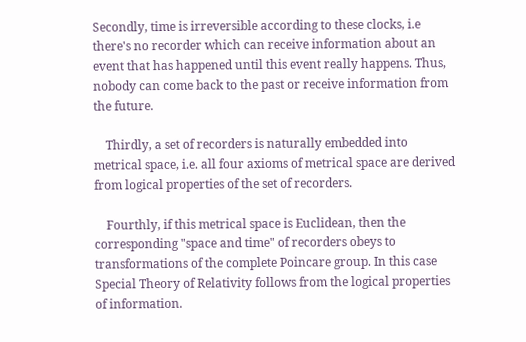Secondly, time is irreversible according to these clocks, i.e there's no recorder which can receive information about an event that has happened until this event really happens. Thus, nobody can come back to the past or receive information from the future.

    Thirdly, a set of recorders is naturally embedded into metrical space, i.e. all four axioms of metrical space are derived from logical properties of the set of recorders.

    Fourthly, if this metrical space is Euclidean, then the corresponding "space and time" of recorders obeys to transformations of the complete Poincare group. In this case Special Theory of Relativity follows from the logical properties of information.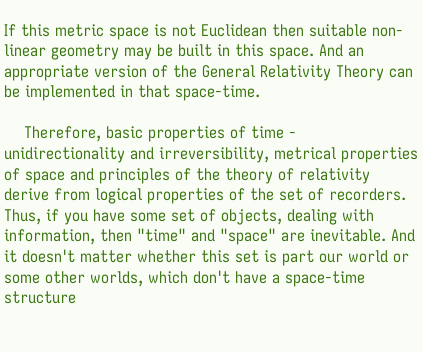If this metric space is not Euclidean then suitable non-linear geometry may be built in this space. And an appropriate version of the General Relativity Theory can be implemented in that space-time.

    Therefore, basic properties of time - unidirectionality and irreversibility, metrical properties of space and principles of the theory of relativity derive from logical properties of the set of recorders. Thus, if you have some set of objects, dealing with information, then "time" and "space" are inevitable. And it doesn't matter whether this set is part our world or some other worlds, which don't have a space-time structure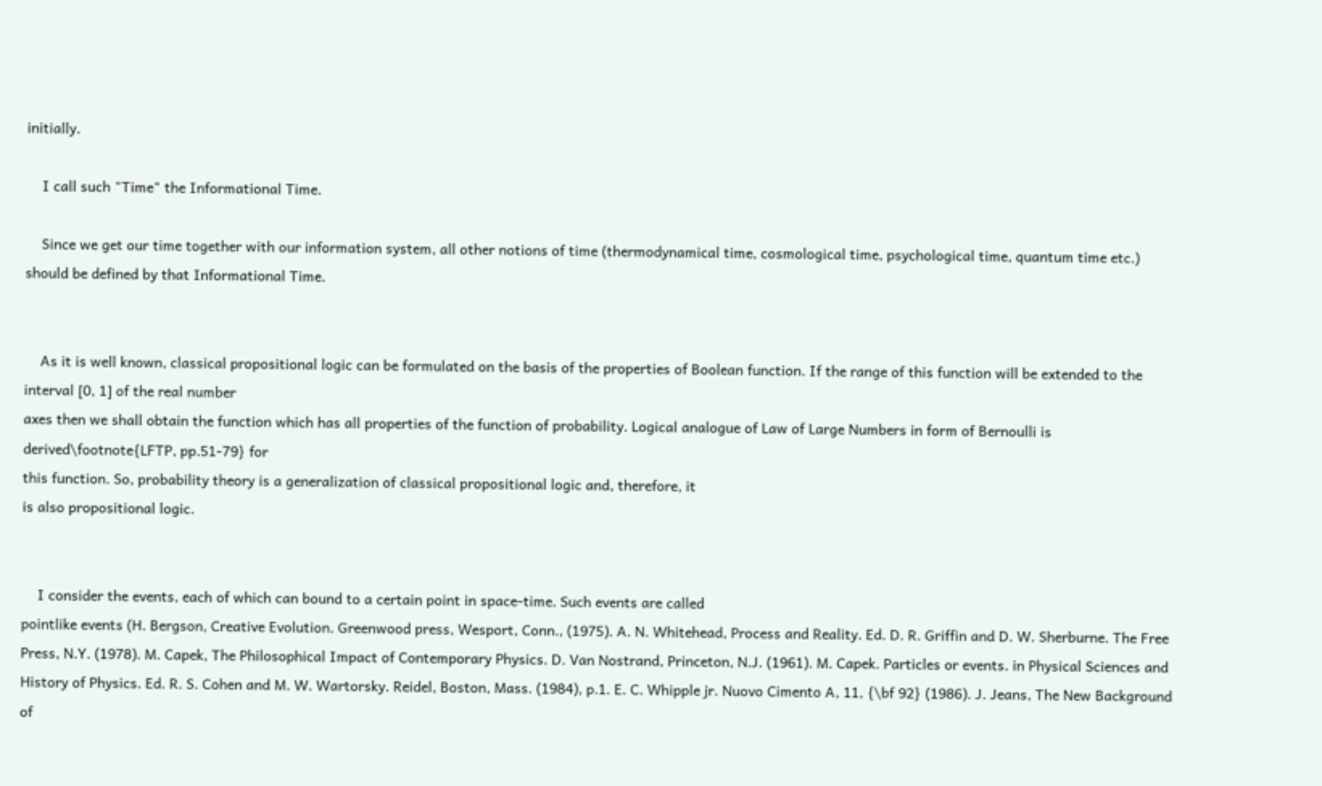initially.

    I call such "Time" the Informational Time.

    Since we get our time together with our information system, all other notions of time (thermodynamical time, cosmological time, psychological time, quantum time etc.) should be defined by that Informational Time.


    As it is well known, classical propositional logic can be formulated on the basis of the properties of Boolean function. If the range of this function will be extended to the interval [0, 1] of the real number
axes then we shall obtain the function which has all properties of the function of probability. Logical analogue of Law of Large Numbers in form of Bernoulli is derived\footnote{LFTP, pp.51-79} for
this function. So, probability theory is a generalization of classical propositional logic and, therefore, it
is also propositional logic.


    I consider the events, each of which can bound to a certain point in space-time. Such events are called
pointlike events (H. Bergson, Creative Evolution. Greenwood press, Wesport, Conn., (1975). A. N. Whitehead, Process and Reality. Ed. D. R. Griffin and D. W. Sherburne. The Free Press, N.Y. (1978). M. Capek, The Philosophical Impact of Contemporary Physics. D. Van Nostrand, Princeton, N.J. (1961). M. Capek. Particles or events. in Physical Sciences and History of Physics. Ed. R. S. Cohen and M. W. Wartorsky. Reidel, Boston, Mass. (1984), p.1. E. C. Whipple jr. Nuovo Cimento A, 11, {\bf 92} (1986). J. Jeans, The New Background of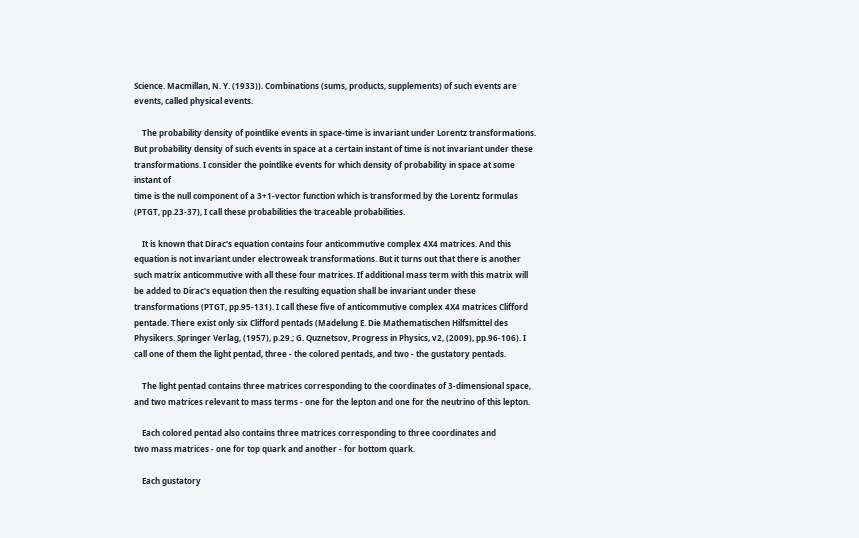Science. Macmillan, N. Y. (1933)). Combinations (sums, products, supplements) of such events are events, called physical events.

    The probability density of pointlike events in space-time is invariant under Lorentz transformations.
But probability density of such events in space at a certain instant of time is not invariant under these
transformations. I consider the pointlike events for which density of probability in space at some instant of
time is the null component of a 3+1-vector function which is transformed by the Lorentz formulas (PTGT, pp.23-37), I call these probabilities the traceable probabilities.

    It is known that Dirac's equation contains four anticommutive complex 4X4 matrices. And this equation is not invariant under electroweak transformations. But it turns out that there is another such matrix anticommutive with all these four matrices. If additional mass term with this matrix will be added to Dirac's equation then the resulting equation shall be invariant under these transformations (PTGT, pp.95-131). I call these five of anticommutive complex 4X4 matrices Clifford pentade. There exist only six Clifford pentads (Madelung E. Die Mathematischen Hilfsmittel des Physikers. Springer Verlag, (1957), p.29.; G. Quznetsov, Progress in Physics, v2, (2009), pp.96-106). I call one of them the light pentad, three - the colored pentads, and two - the gustatory pentads.

    The light pentad contains three matrices corresponding to the coordinates of 3-dimensional space, and two matrices relevant to mass terms - one for the lepton and one for the neutrino of this lepton.

    Each colored pentad also contains three matrices corresponding to three coordinates and
two mass matrices - one for top quark and another - for bottom quark.

    Each gustatory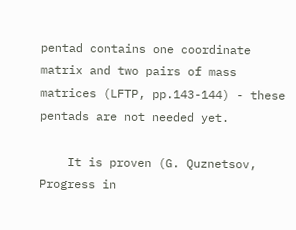pentad contains one coordinate matrix and two pairs of mass matrices (LFTP, pp.143-144) - these pentads are not needed yet.

    It is proven (G. Quznetsov, Progress in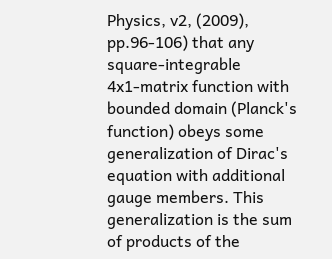Physics, v2, (2009), pp.96-106) that any square-integrable
4x1-matrix function with bounded domain (Planck's function) obeys some generalization of Dirac's equation with additional gauge members. This generalization is the sum of products of the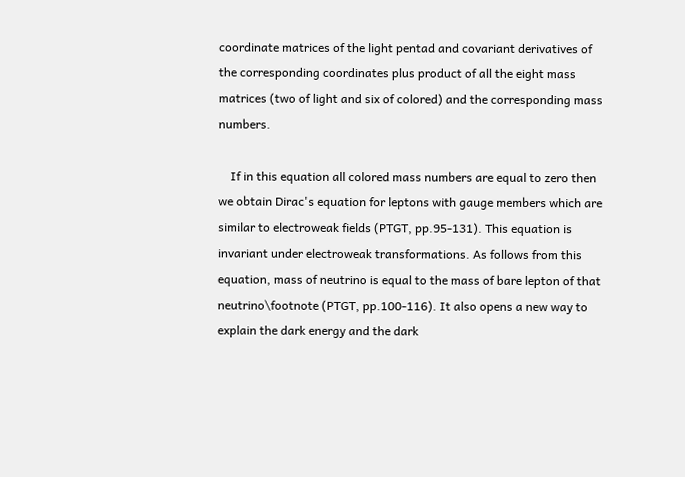coordinate matrices of the light pentad and covariant derivatives of the corresponding coordinates plus product of all the eight mass matrices (two of light and six of colored) and the corresponding mass numbers.

    If in this equation all colored mass numbers are equal to zero then we obtain Dirac's equation for leptons with gauge members which are similar to electroweak fields (PTGT, pp.95-131). This equation is invariant under electroweak transformations. As follows from this equation, mass of neutrino is equal to the mass of bare lepton of that neutrino\footnote (PTGT, pp.100-116). It also opens a new way to explain the dark energy and the dark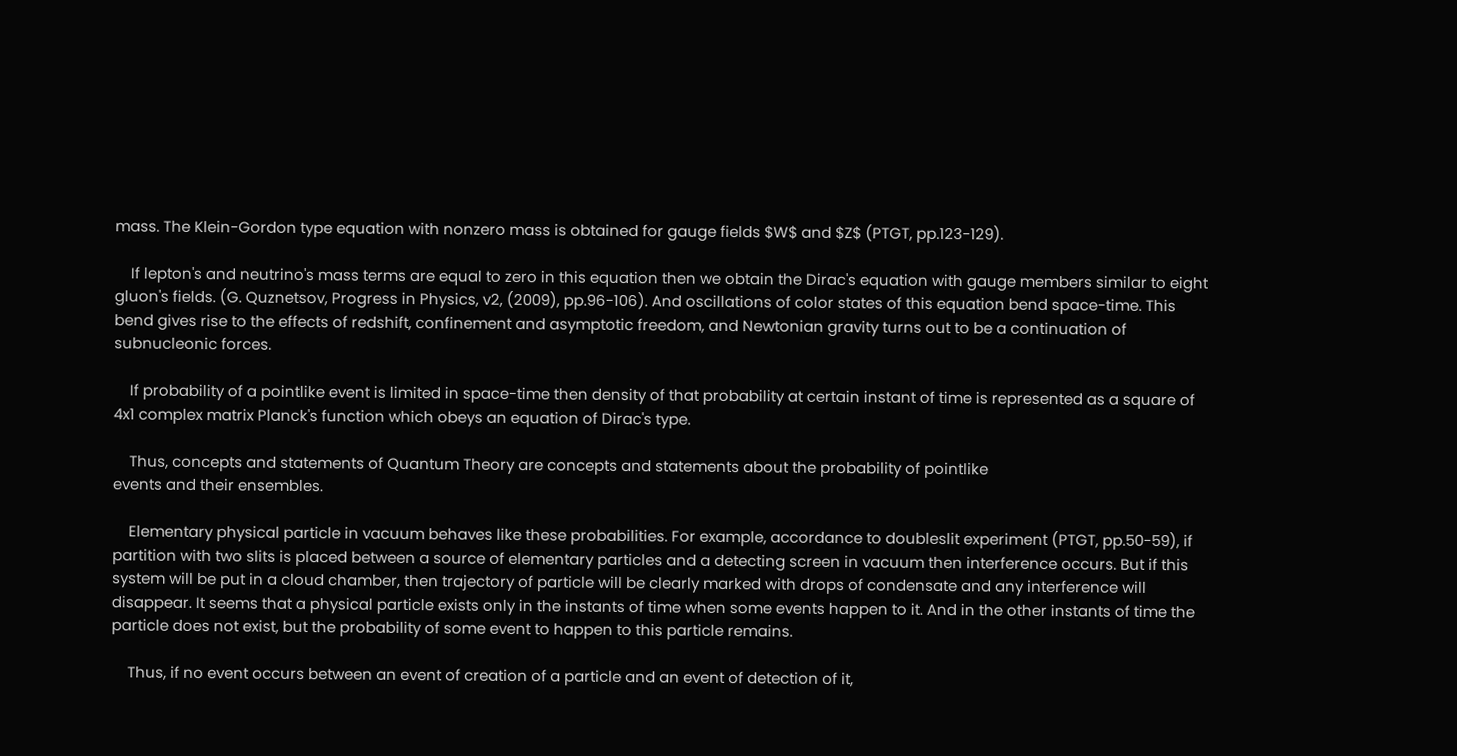mass. The Klein-Gordon type equation with nonzero mass is obtained for gauge fields $W$ and $Z$ (PTGT, pp.123-129).

    If lepton's and neutrino's mass terms are equal to zero in this equation then we obtain the Dirac's equation with gauge members similar to eight gluon's fields. (G. Quznetsov, Progress in Physics, v2, (2009), pp.96-106). And oscillations of color states of this equation bend space-time. This bend gives rise to the effects of redshift, confinement and asymptotic freedom, and Newtonian gravity turns out to be a continuation of subnucleonic forces.

    If probability of a pointlike event is limited in space-time then density of that probability at certain instant of time is represented as a square of 4x1 complex matrix Planck's function which obeys an equation of Dirac's type.

    Thus, concepts and statements of Quantum Theory are concepts and statements about the probability of pointlike
events and their ensembles.

    Elementary physical particle in vacuum behaves like these probabilities. For example, accordance to doubleslit experiment (PTGT, pp.50-59), if partition with two slits is placed between a source of elementary particles and a detecting screen in vacuum then interference occurs. But if this system will be put in a cloud chamber, then trajectory of particle will be clearly marked with drops of condensate and any interference will disappear. It seems that a physical particle exists only in the instants of time when some events happen to it. And in the other instants of time the particle does not exist, but the probability of some event to happen to this particle remains.

    Thus, if no event occurs between an event of creation of a particle and an event of detection of it,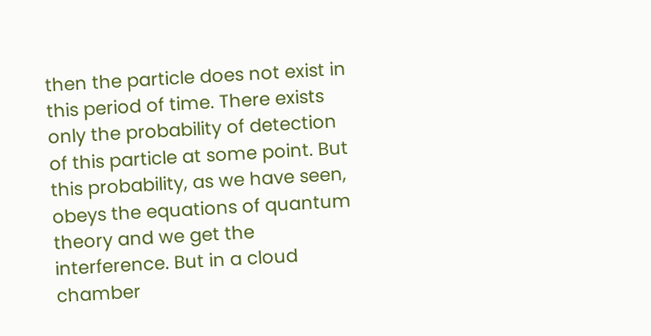then the particle does not exist in this period of time. There exists only the probability of detection of this particle at some point. But this probability, as we have seen, obeys the equations of quantum theory and we get the interference. But in a cloud chamber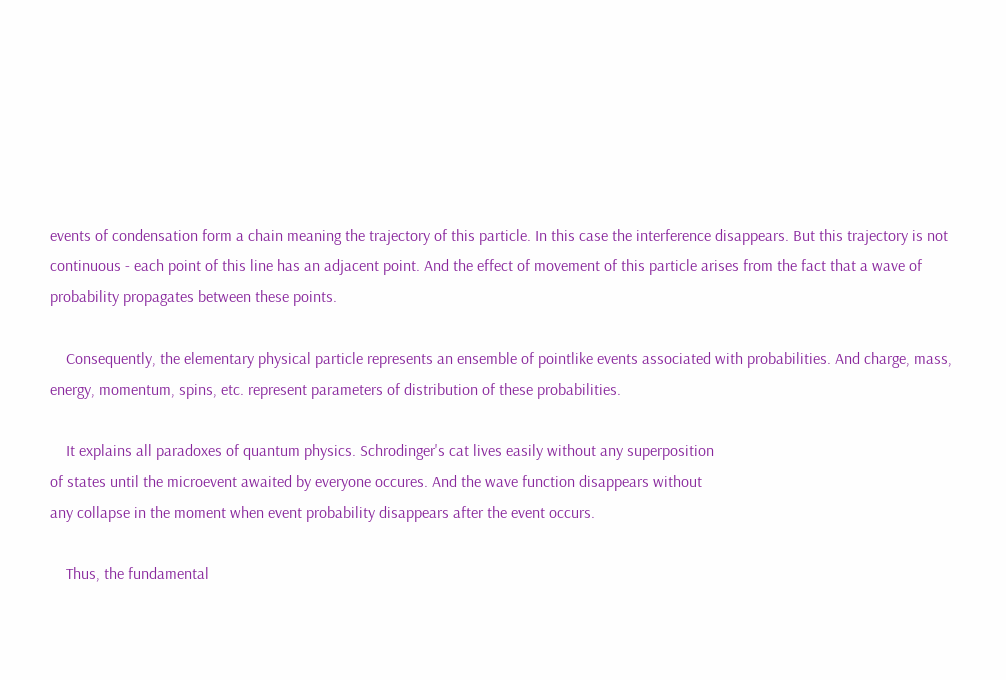events of condensation form a chain meaning the trajectory of this particle. In this case the interference disappears. But this trajectory is not continuous - each point of this line has an adjacent point. And the effect of movement of this particle arises from the fact that a wave of probability propagates between these points.

    Consequently, the elementary physical particle represents an ensemble of pointlike events associated with probabilities. And charge, mass, energy, momentum, spins, etc. represent parameters of distribution of these probabilities.

    It explains all paradoxes of quantum physics. Schrodinger's cat lives easily without any superposition
of states until the microevent awaited by everyone occures. And the wave function disappears without
any collapse in the moment when event probability disappears after the event occurs.

    Thus, the fundamental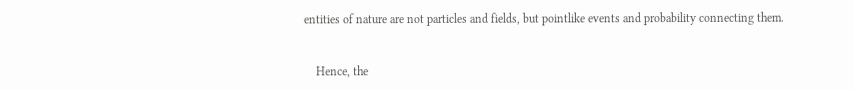entities of nature are not particles and fields, but pointlike events and probability connecting them.


    Hence, the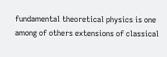fundamental theoretical physics is one among of others extensions of classical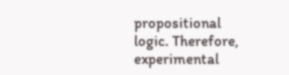propositional logic. Therefore, experimental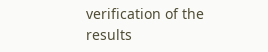verification of the results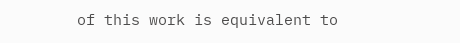of this work is equivalent to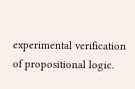experimental verification of propositional logic.